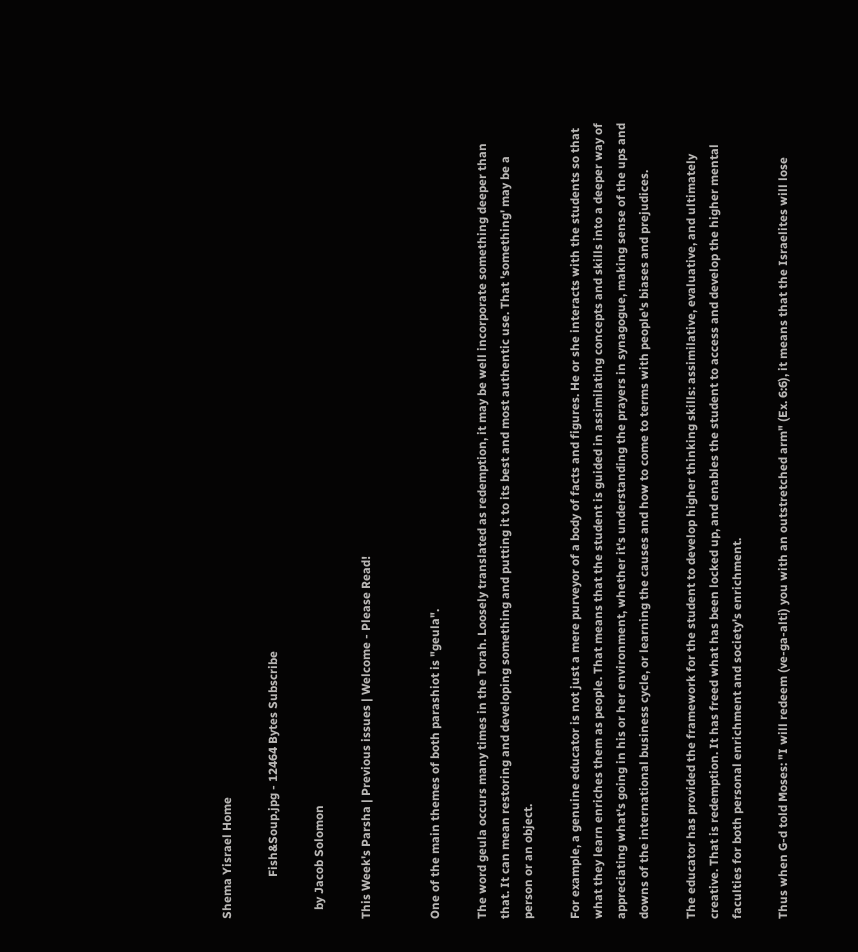Shema Yisrael Home

              Fish&Soup.jpg - 12464 Bytes Subscribe

   by Jacob Solomon

This Week's Parsha | Previous issues | Welcome - Please Read!


One of the main themes of both parashiot is "geula".

The word geula occurs many times in the Torah. Loosely translated as redemption, it may be well incorporate something deeper than that. It can mean restoring and developing something and putting it to its best and most authentic use. That 'something' may be a person or an object.

For example, a genuine educator is not just a mere purveyor of a body of facts and figures. He or she interacts with the students so that what they learn enriches them as people. That means that the student is guided in assimilating concepts and skills into a deeper way of appreciating what's going in his or her environment, whether it's understanding the prayers in synagogue, making sense of the ups and downs of the international business cycle, or learning the causes and how to come to terms with people's biases and prejudices.

The educator has provided the framework for the student to develop higher thinking skills: assimilative, evaluative, and ultimately creative. That is redemption. It has freed what has been locked up, and enables the student to access and develop the higher mental faculties for both personal enrichment and society's enrichment.

Thus when G-d told Moses: "I will redeem (ve-ga-alti) you with an outstretched arm" (Ex. 6:6), it means that the Israelites will lose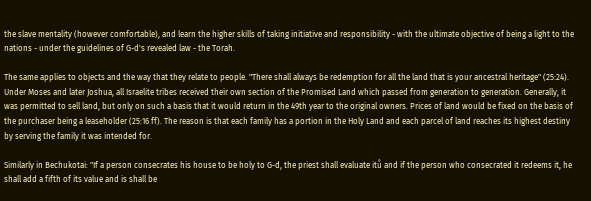the slave mentality (however comfortable), and learn the higher skills of taking initiative and responsibility - with the ultimate objective of being a light to the nations - under the guidelines of G-d's revealed law - the Torah.

The same applies to objects and the way that they relate to people. "There shall always be redemption for all the land that is your ancestral heritage" (25:24). Under Moses and later Joshua, all Israelite tribes received their own section of the Promised Land which passed from generation to generation. Generally, it was permitted to sell land, but only on such a basis that it would return in the 49th year to the original owners. Prices of land would be fixed on the basis of the purchaser being a leaseholder (25:16 ff). The reason is that each family has a portion in the Holy Land and each parcel of land reaches its highest destiny by serving the family it was intended for.

Similarly in Bechukotai: "If a person consecrates his house to be holy to G-d, the priest shall evaluate itů and if the person who consecrated it redeems it, he shall add a fifth of its value and is shall be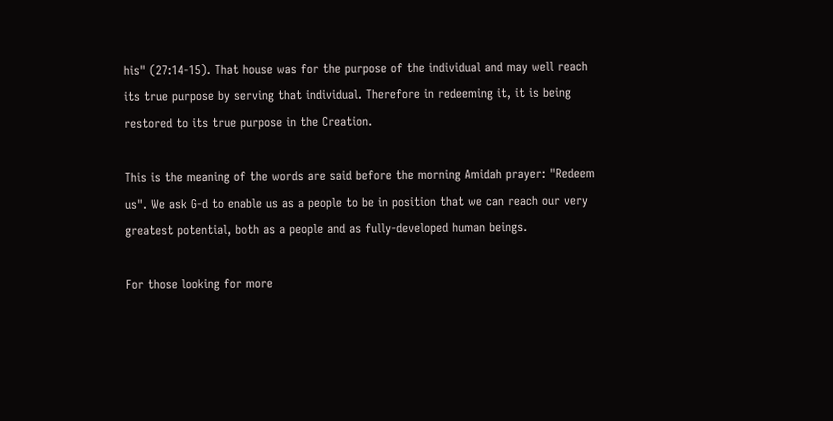his" (27:14-15). That house was for the purpose of the individual and may well reach its true purpose by serving that individual. Therefore in redeeming it, it is being restored to its true purpose in the Creation.

This is the meaning of the words are said before the morning Amidah prayer: "Redeem us". We ask G-d to enable us as a people to be in position that we can reach our very greatest potential, both as a people and as fully-developed human beings.

For those looking for more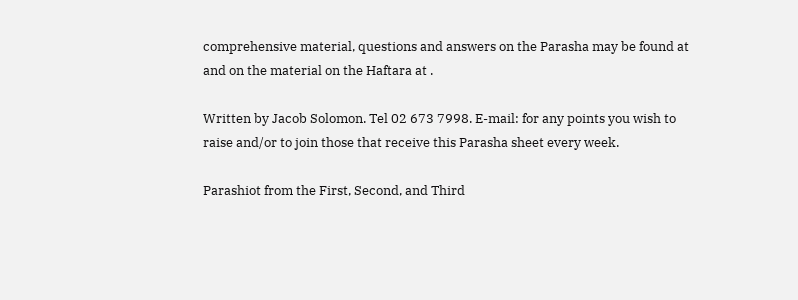comprehensive material, questions and answers on the Parasha may be found at and on the material on the Haftara at .

Written by Jacob Solomon. Tel 02 673 7998. E-mail: for any points you wish to raise and/or to join those that receive this Parasha sheet every week.

Parashiot from the First, Second, and Third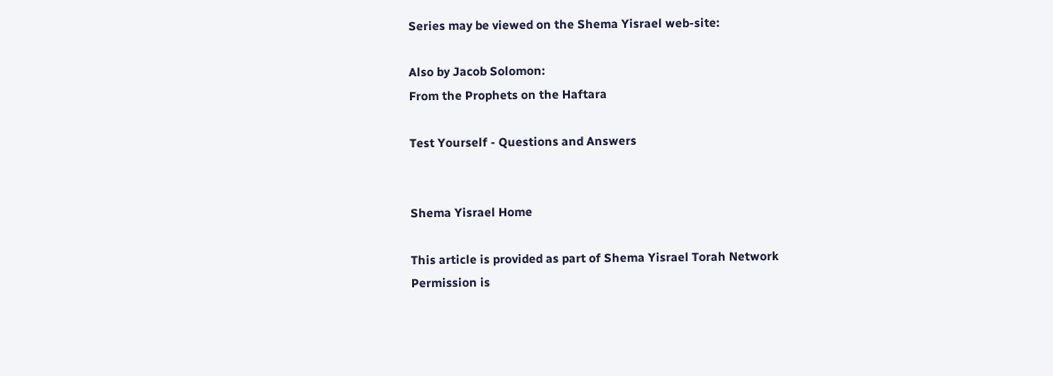Series may be viewed on the Shema Yisrael web-site:

Also by Jacob Solomon:
From the Prophets on the Haftara

Test Yourself - Questions and Answers


Shema Yisrael Home

This article is provided as part of Shema Yisrael Torah Network
Permission is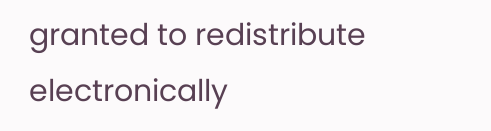granted to redistribute electronically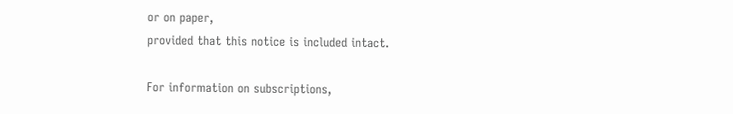or on paper,
provided that this notice is included intact.

For information on subscriptions,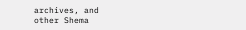archives, and
other Shema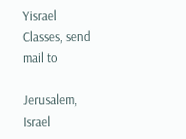Yisrael
Classes, send mail to

Jerusalem, Israel